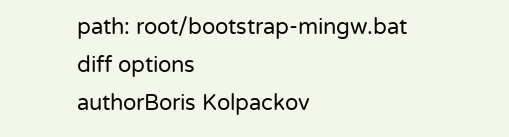path: root/bootstrap-mingw.bat
diff options
authorBoris Kolpackov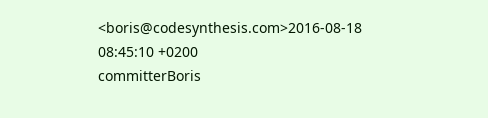<boris@codesynthesis.com>2016-08-18 08:45:10 +0200
committerBoris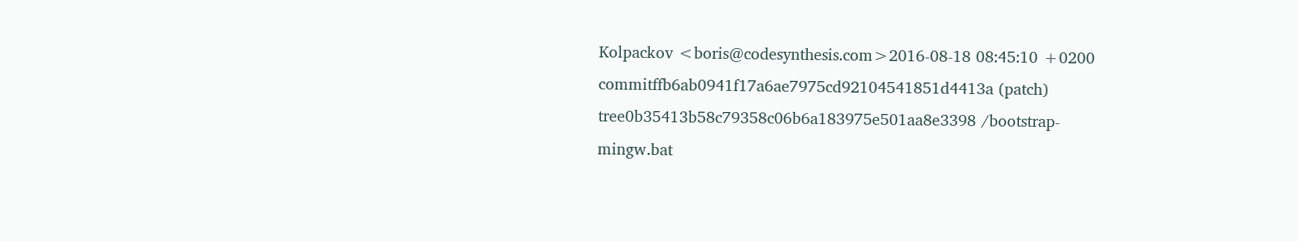Kolpackov <boris@codesynthesis.com>2016-08-18 08:45:10 +0200
commitffb6ab0941f17a6ae7975cd92104541851d4413a (patch)
tree0b35413b58c79358c06b6a183975e501aa8e3398 /bootstrap-mingw.bat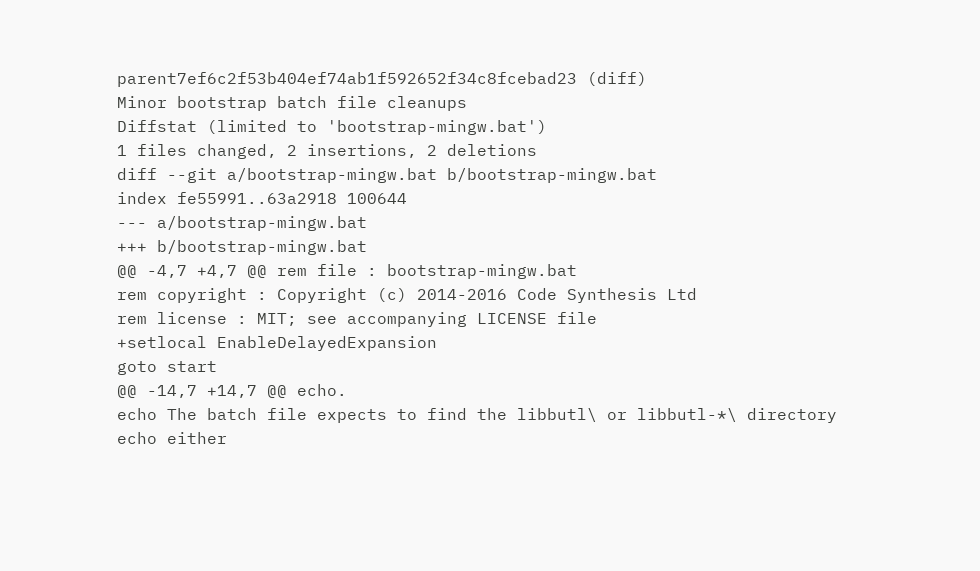parent7ef6c2f53b404ef74ab1f592652f34c8fcebad23 (diff)
Minor bootstrap batch file cleanups
Diffstat (limited to 'bootstrap-mingw.bat')
1 files changed, 2 insertions, 2 deletions
diff --git a/bootstrap-mingw.bat b/bootstrap-mingw.bat
index fe55991..63a2918 100644
--- a/bootstrap-mingw.bat
+++ b/bootstrap-mingw.bat
@@ -4,7 +4,7 @@ rem file : bootstrap-mingw.bat
rem copyright : Copyright (c) 2014-2016 Code Synthesis Ltd
rem license : MIT; see accompanying LICENSE file
+setlocal EnableDelayedExpansion
goto start
@@ -14,7 +14,7 @@ echo.
echo The batch file expects to find the libbutl\ or libbutl-*\ directory
echo either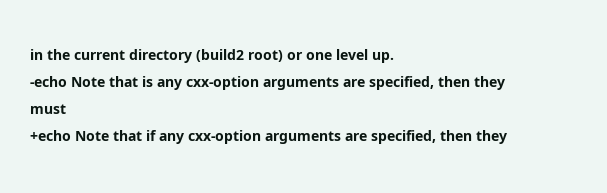in the current directory (build2 root) or one level up.
-echo Note that is any cxx-option arguments are specified, then they must
+echo Note that if any cxx-option arguments are specified, then they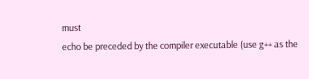must
echo be preceded by the compiler executable (use g++ as the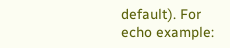default). For
echo example: